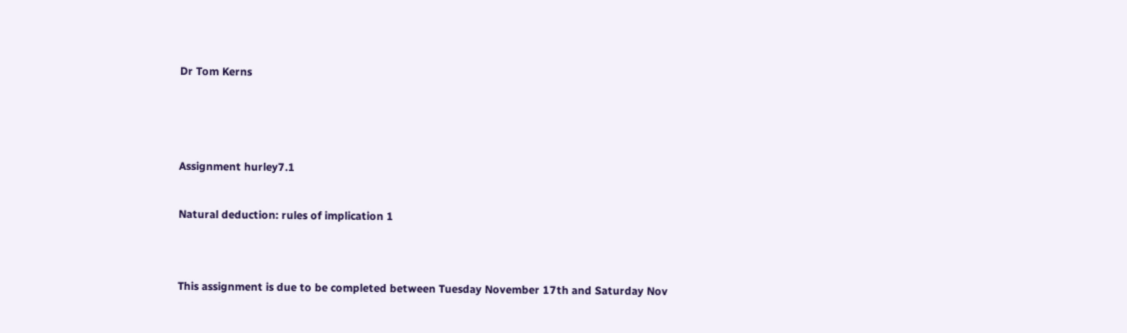Dr Tom Kerns



Assignment hurley7.1

Natural deduction: rules of implication 1


This assignment is due to be completed between Tuesday November 17th and Saturday Nov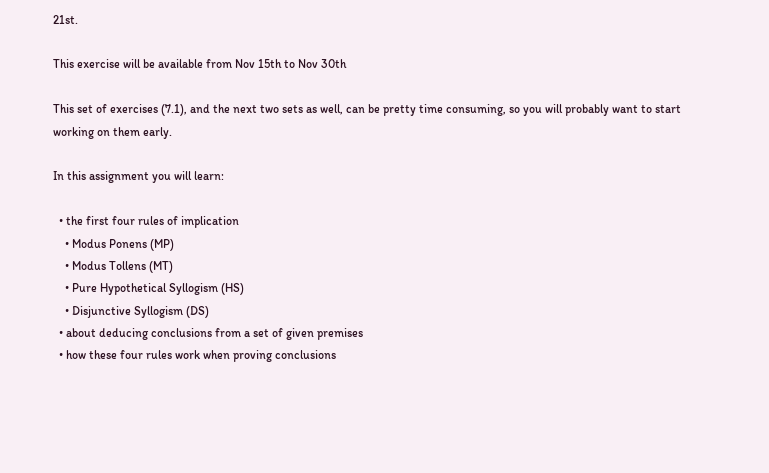21st.

This exercise will be available from Nov 15th to Nov 30th

This set of exercises (7.1), and the next two sets as well, can be pretty time consuming, so you will probably want to start working on them early.

In this assignment you will learn:

  • the first four rules of implication
    • Modus Ponens (MP)
    • Modus Tollens (MT)
    • Pure Hypothetical Syllogism (HS)
    • Disjunctive Syllogism (DS)
  • about deducing conclusions from a set of given premises
  • how these four rules work when proving conclusions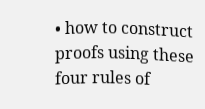• how to construct proofs using these four rules of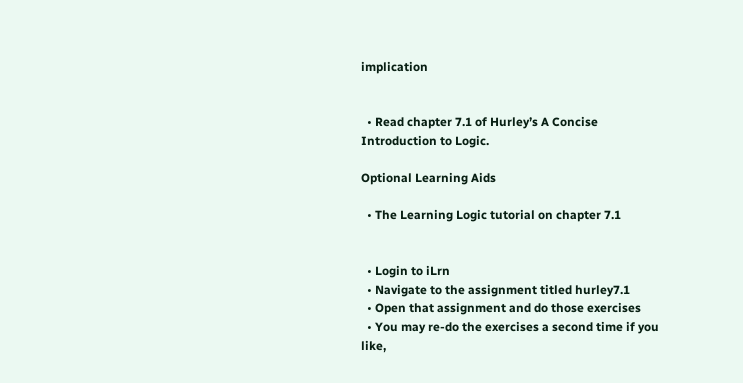implication


  • Read chapter 7.1 of Hurley’s A Concise Introduction to Logic.

Optional Learning Aids

  • The Learning Logic tutorial on chapter 7.1


  • Login to iLrn
  • Navigate to the assignment titled hurley7.1
  • Open that assignment and do those exercises
  • You may re-do the exercises a second time if you like,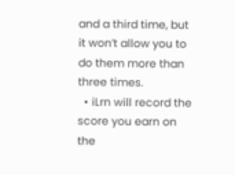and a third time, but it won’t allow you to do them more than three times.
  • iLrn will record the score you earn on the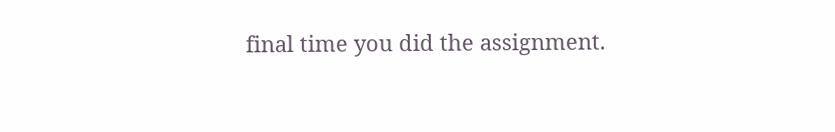final time you did the assignment.